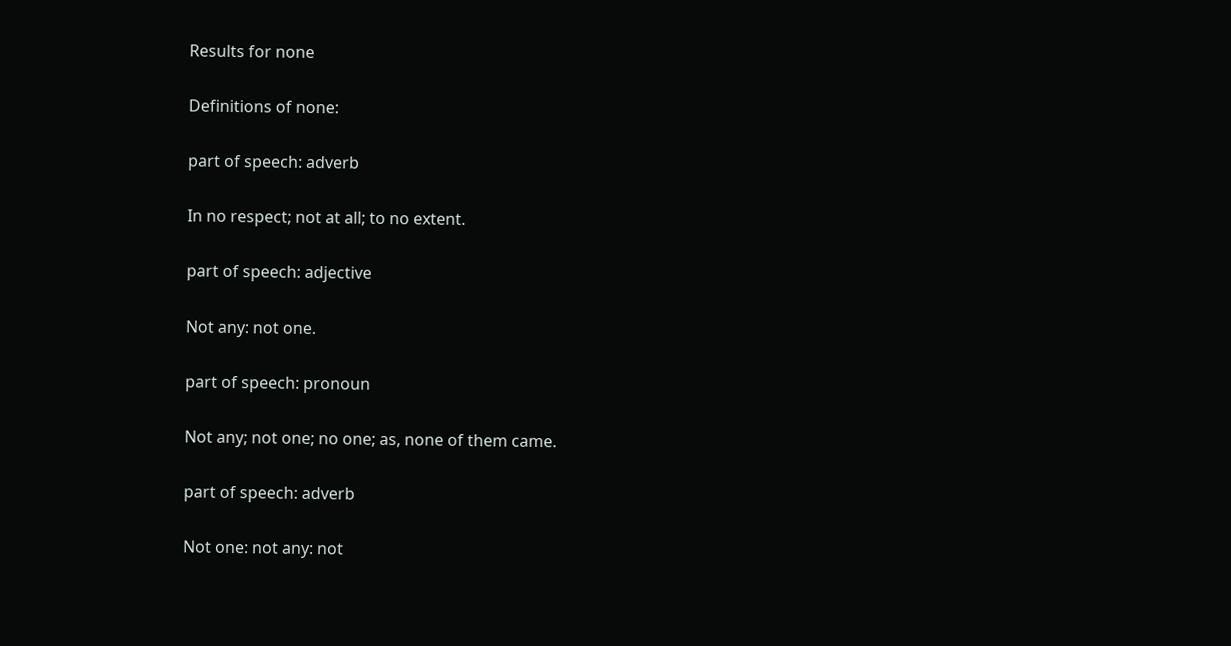Results for none

Definitions of none:

part of speech: adverb

In no respect; not at all; to no extent.

part of speech: adjective

Not any: not one.

part of speech: pronoun

Not any; not one; no one; as, none of them came.

part of speech: adverb

Not one: not any: not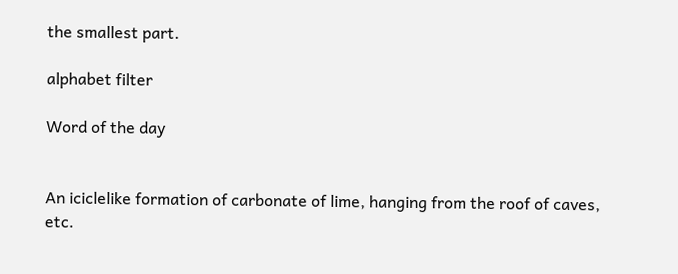the smallest part.

alphabet filter

Word of the day


An iciclelike formation of carbonate of lime, hanging from the roof of caves, etc.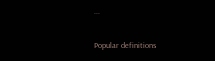...

Popular definitions